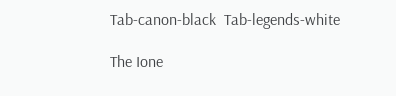Tab-canon-black  Tab-legends-white

The Ione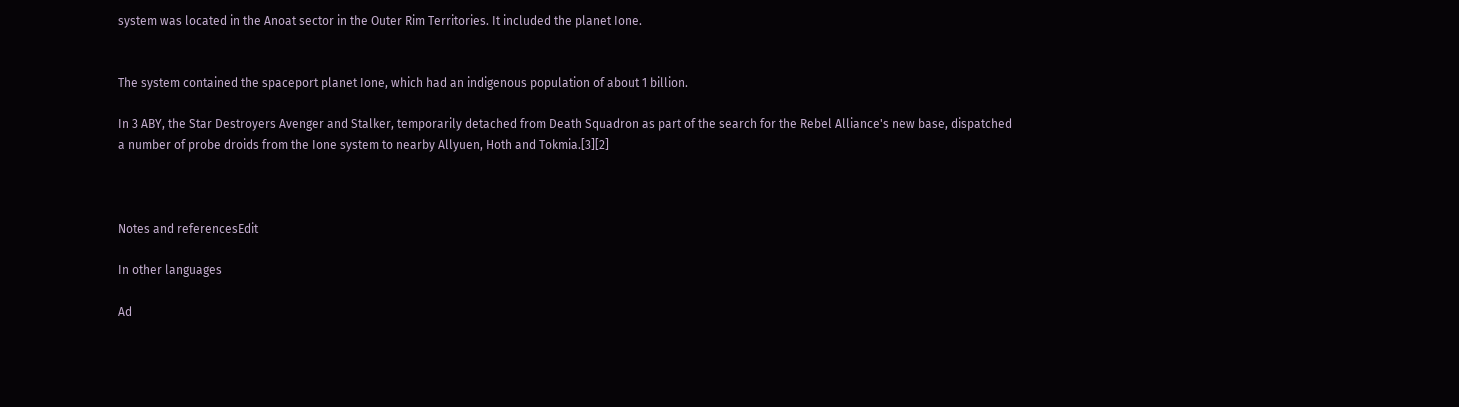system was located in the Anoat sector in the Outer Rim Territories. It included the planet Ione.


The system contained the spaceport planet Ione, which had an indigenous population of about 1 billion.

In 3 ABY, the Star Destroyers Avenger and Stalker, temporarily detached from Death Squadron as part of the search for the Rebel Alliance's new base, dispatched a number of probe droids from the Ione system to nearby Allyuen, Hoth and Tokmia.[3][2]



Notes and referencesEdit

In other languages

Ad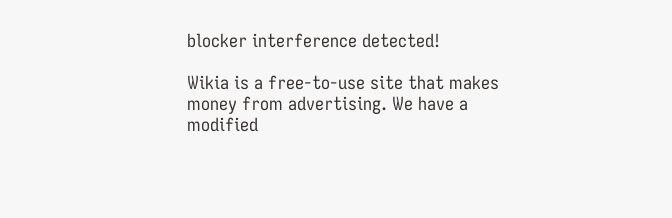blocker interference detected!

Wikia is a free-to-use site that makes money from advertising. We have a modified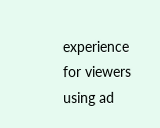experience for viewers using ad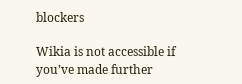blockers

Wikia is not accessible if you’ve made further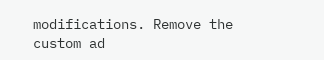modifications. Remove the custom ad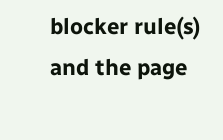blocker rule(s) and the page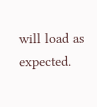will load as expected.